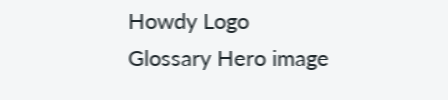Howdy Logo
Glossary Hero image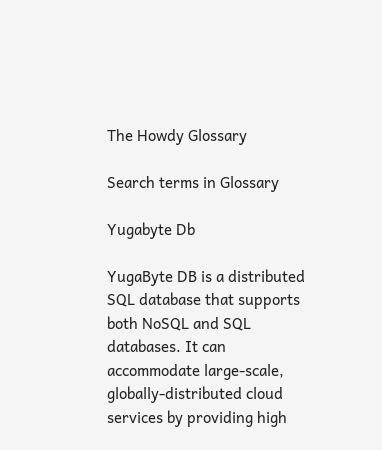The Howdy Glossary

Search terms in Glossary

Yugabyte Db

YugaByte DB is a distributed SQL database that supports both NoSQL and SQL databases. It can accommodate large-scale, globally-distributed cloud services by providing high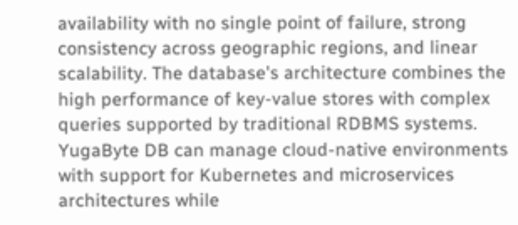availability with no single point of failure, strong consistency across geographic regions, and linear scalability. The database's architecture combines the high performance of key-value stores with complex queries supported by traditional RDBMS systems. YugaByte DB can manage cloud-native environments with support for Kubernetes and microservices architectures while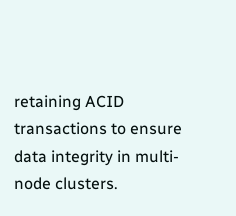retaining ACID transactions to ensure data integrity in multi-node clusters.